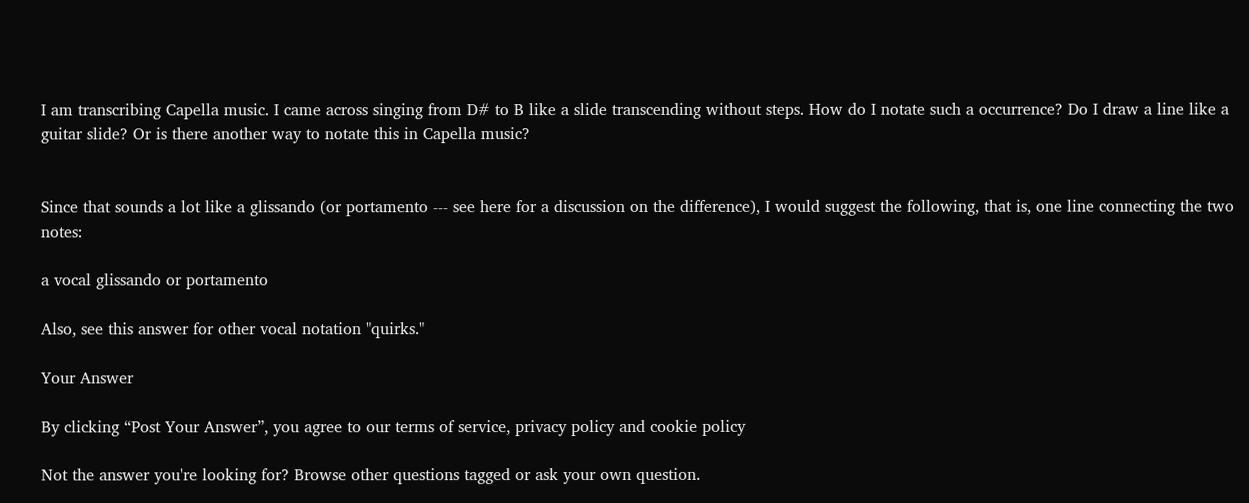I am transcribing Capella music. I came across singing from D# to B like a slide transcending without steps. How do I notate such a occurrence? Do I draw a line like a guitar slide? Or is there another way to notate this in Capella music?


Since that sounds a lot like a glissando (or portamento --- see here for a discussion on the difference), I would suggest the following, that is, one line connecting the two notes:

a vocal glissando or portamento

Also, see this answer for other vocal notation "quirks."

Your Answer

By clicking “Post Your Answer”, you agree to our terms of service, privacy policy and cookie policy

Not the answer you're looking for? Browse other questions tagged or ask your own question.